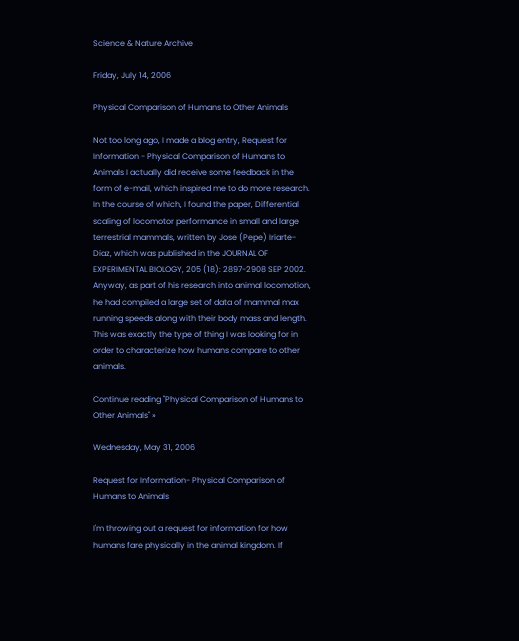Science & Nature Archive

Friday, July 14, 2006

Physical Comparison of Humans to Other Animals

Not too long ago, I made a blog entry, Request for Information - Physical Comparison of Humans to Animals I actually did receive some feedback in the form of e-mail, which inspired me to do more research. In the course of which, I found the paper, Differential scaling of locomotor performance in small and large terrestrial mammals, written by Jose (Pepe) Iriarte-Diaz, which was published in the JOURNAL OF EXPERIMENTAL BIOLOGY, 205 (18): 2897-2908 SEP 2002. Anyway, as part of his research into animal locomotion, he had compiled a large set of data of mammal max running speeds along with their body mass and length. This was exactly the type of thing I was looking for in order to characterize how humans compare to other animals.

Continue reading "Physical Comparison of Humans to Other Animals" »

Wednesday, May 31, 2006

Request for Information- Physical Comparison of Humans to Animals

I'm throwing out a request for information for how humans fare physically in the animal kingdom. If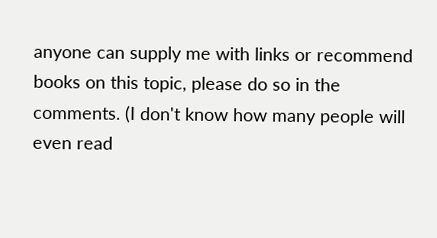anyone can supply me with links or recommend books on this topic, please do so in the comments. (I don't know how many people will even read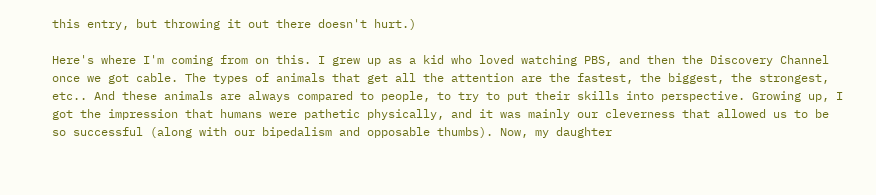this entry, but throwing it out there doesn't hurt.)

Here's where I'm coming from on this. I grew up as a kid who loved watching PBS, and then the Discovery Channel once we got cable. The types of animals that get all the attention are the fastest, the biggest, the strongest, etc.. And these animals are always compared to people, to try to put their skills into perspective. Growing up, I got the impression that humans were pathetic physically, and it was mainly our cleverness that allowed us to be so successful (along with our bipedalism and opposable thumbs). Now, my daughter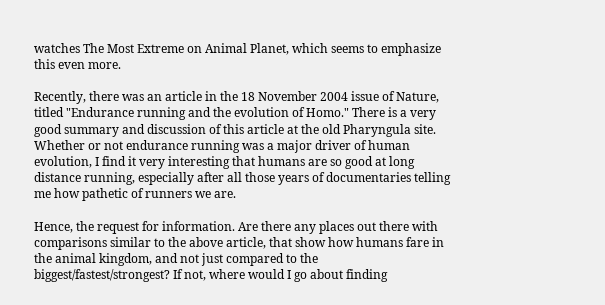watches The Most Extreme on Animal Planet, which seems to emphasize this even more.

Recently, there was an article in the 18 November 2004 issue of Nature, titled "Endurance running and the evolution of Homo." There is a very good summary and discussion of this article at the old Pharyngula site. Whether or not endurance running was a major driver of human evolution, I find it very interesting that humans are so good at long distance running, especially after all those years of documentaries telling me how pathetic of runners we are.

Hence, the request for information. Are there any places out there with comparisons similar to the above article, that show how humans fare in the animal kingdom, and not just compared to the biggest/fastest/strongest? If not, where would I go about finding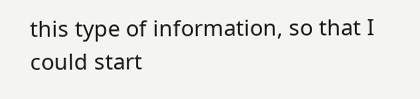this type of information, so that I could start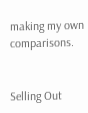making my own comparisons.


Selling Out